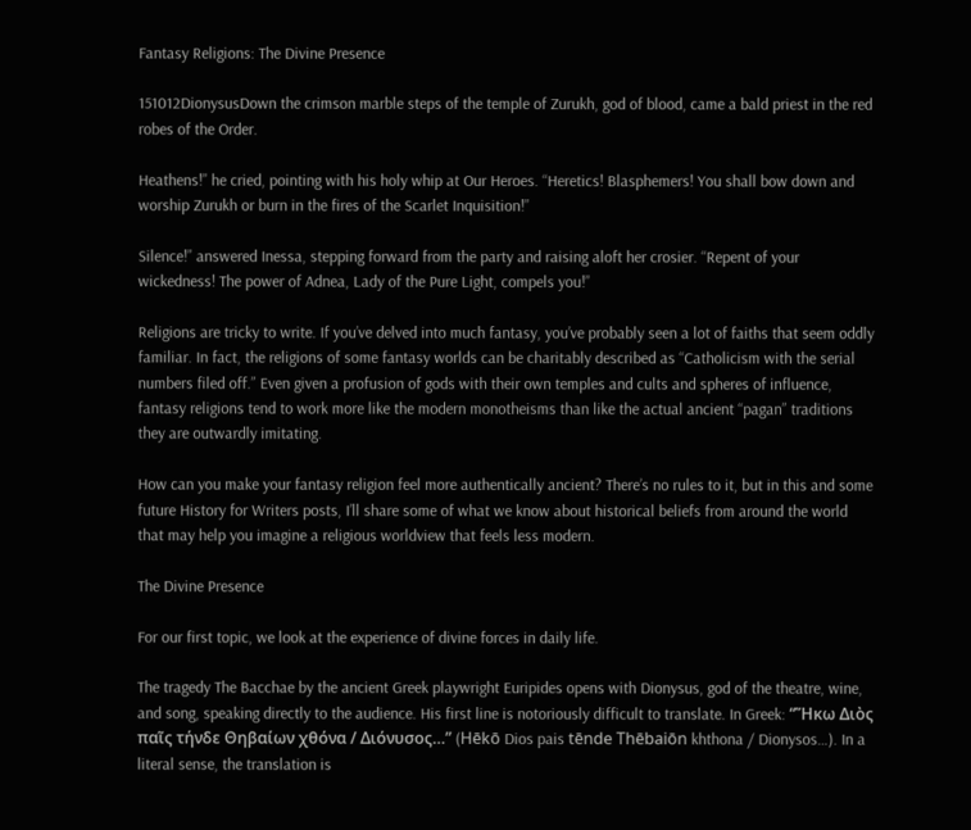Fantasy Religions: The Divine Presence

151012DionysusDown the crimson marble steps of the temple of Zurukh, god of blood, came a bald priest in the red robes of the Order.

Heathens!” he cried, pointing with his holy whip at Our Heroes. “Heretics! Blasphemers! You shall bow down and worship Zurukh or burn in the fires of the Scarlet Inquisition!”

Silence!” answered Inessa, stepping forward from the party and raising aloft her crosier. “Repent of your wickedness! The power of Adnea, Lady of the Pure Light, compels you!”

Religions are tricky to write. If you’ve delved into much fantasy, you’ve probably seen a lot of faiths that seem oddly familiar. In fact, the religions of some fantasy worlds can be charitably described as “Catholicism with the serial numbers filed off.” Even given a profusion of gods with their own temples and cults and spheres of influence, fantasy religions tend to work more like the modern monotheisms than like the actual ancient “pagan” traditions they are outwardly imitating.

How can you make your fantasy religion feel more authentically ancient? There’s no rules to it, but in this and some future History for Writers posts, I’ll share some of what we know about historical beliefs from around the world that may help you imagine a religious worldview that feels less modern.

The Divine Presence

For our first topic, we look at the experience of divine forces in daily life.

The tragedy The Bacchae by the ancient Greek playwright Euripides opens with Dionysus, god of the theatre, wine, and song, speaking directly to the audience. His first line is notoriously difficult to translate. In Greek: “Ἥκω Διὸς παῖς τήνδε Θηβαίων χθόνα / Διόνυσος…” (Hēkō Dios pais tēnde Thēbaiōn khthona / Dionysos…). In a literal sense, the translation is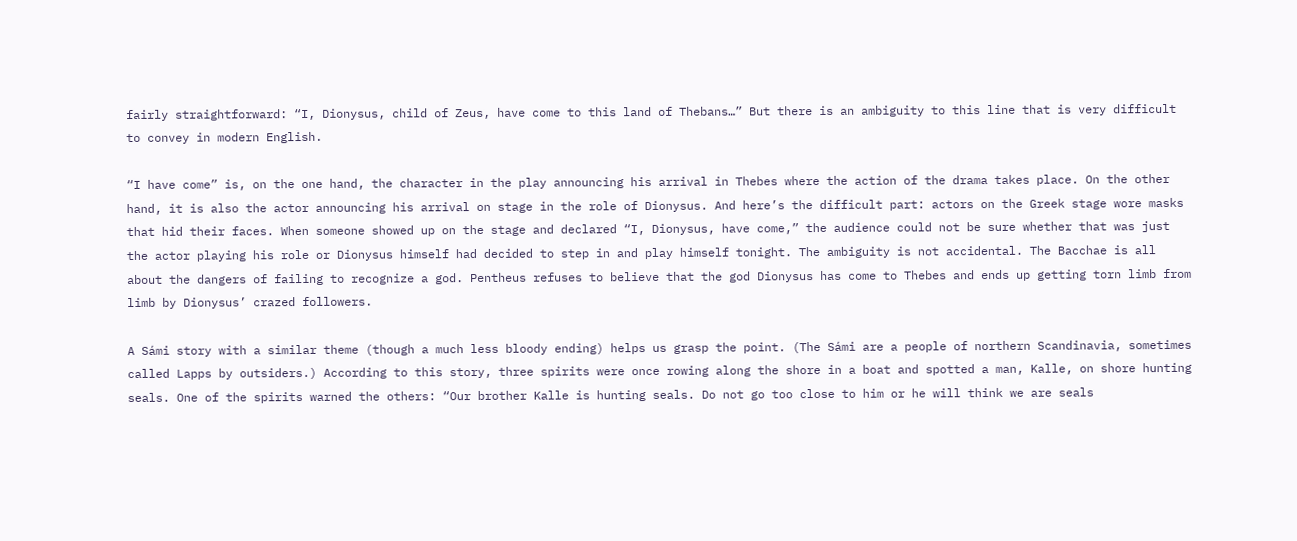fairly straightforward: “I, Dionysus, child of Zeus, have come to this land of Thebans…” But there is an ambiguity to this line that is very difficult to convey in modern English.

“I have come” is, on the one hand, the character in the play announcing his arrival in Thebes where the action of the drama takes place. On the other hand, it is also the actor announcing his arrival on stage in the role of Dionysus. And here’s the difficult part: actors on the Greek stage wore masks that hid their faces. When someone showed up on the stage and declared “I, Dionysus, have come,” the audience could not be sure whether that was just the actor playing his role or Dionysus himself had decided to step in and play himself tonight. The ambiguity is not accidental. The Bacchae is all about the dangers of failing to recognize a god. Pentheus refuses to believe that the god Dionysus has come to Thebes and ends up getting torn limb from limb by Dionysus’ crazed followers.

A Sámi story with a similar theme (though a much less bloody ending) helps us grasp the point. (The Sámi are a people of northern Scandinavia, sometimes called Lapps by outsiders.) According to this story, three spirits were once rowing along the shore in a boat and spotted a man, Kalle, on shore hunting seals. One of the spirits warned the others: “Our brother Kalle is hunting seals. Do not go too close to him or he will think we are seals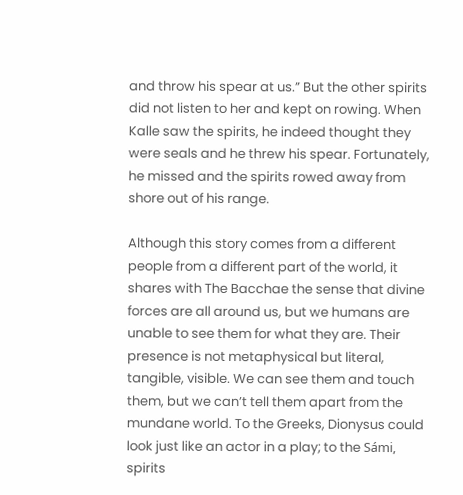and throw his spear at us.” But the other spirits did not listen to her and kept on rowing. When Kalle saw the spirits, he indeed thought they were seals and he threw his spear. Fortunately, he missed and the spirits rowed away from shore out of his range.

Although this story comes from a different people from a different part of the world, it shares with The Bacchae the sense that divine forces are all around us, but we humans are unable to see them for what they are. Their presence is not metaphysical but literal, tangible, visible. We can see them and touch them, but we can’t tell them apart from the mundane world. To the Greeks, Dionysus could look just like an actor in a play; to the Sámi, spirits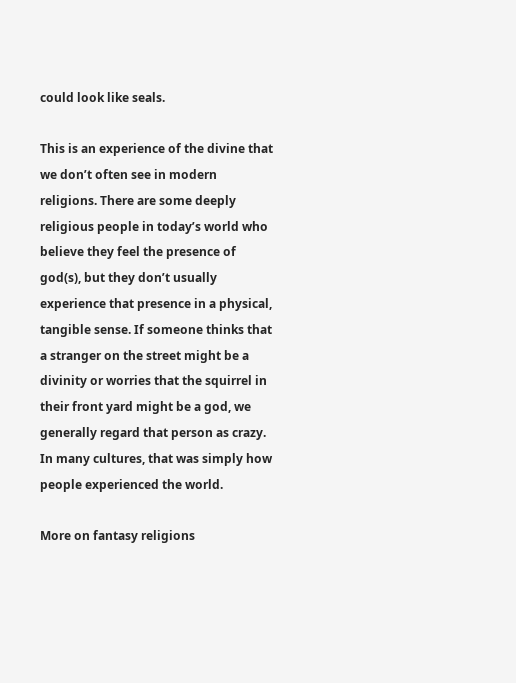could look like seals.

This is an experience of the divine that we don’t often see in modern religions. There are some deeply religious people in today’s world who believe they feel the presence of god(s), but they don’t usually experience that presence in a physical, tangible sense. If someone thinks that a stranger on the street might be a divinity or worries that the squirrel in their front yard might be a god, we generally regard that person as crazy. In many cultures, that was simply how people experienced the world.

More on fantasy religions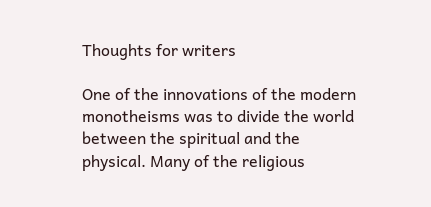Thoughts for writers

One of the innovations of the modern monotheisms was to divide the world between the spiritual and the physical. Many of the religious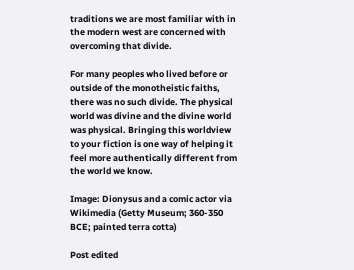traditions we are most familiar with in the modern west are concerned with overcoming that divide.

For many peoples who lived before or outside of the monotheistic faiths, there was no such divide. The physical world was divine and the divine world was physical. Bringing this worldview to your fiction is one way of helping it feel more authentically different from the world we know.

Image: Dionysus and a comic actor via Wikimedia (Getty Museum; 360-350 BCE; painted terra cotta)

Post edited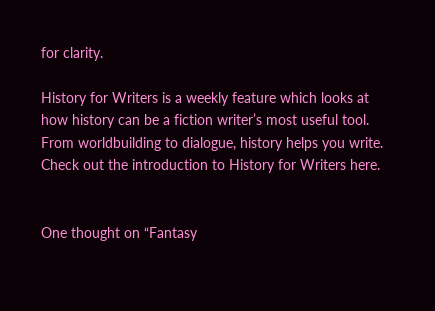for clarity.

History for Writers is a weekly feature which looks at how history can be a fiction writer’s most useful tool. From worldbuilding to dialogue, history helps you write. Check out the introduction to History for Writers here.


One thought on “Fantasy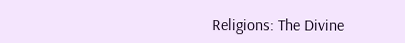Religions: The Divine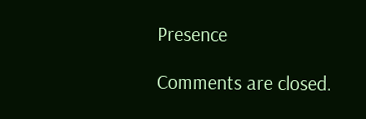Presence

Comments are closed.